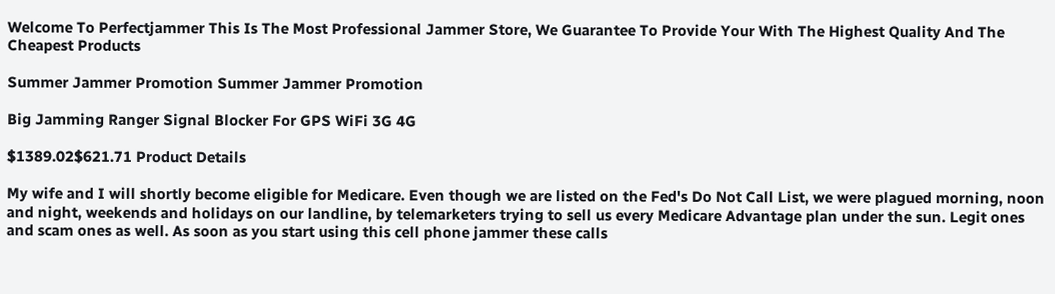Welcome To Perfectjammer This Is The Most Professional Jammer Store, We Guarantee To Provide Your With The Highest Quality And The Cheapest Products

Summer Jammer Promotion Summer Jammer Promotion

Big Jamming Ranger Signal Blocker For GPS WiFi 3G 4G

$1389.02$621.71 Product Details

My wife and I will shortly become eligible for Medicare. Even though we are listed on the Fed's Do Not Call List, we were plagued morning, noon and night, weekends and holidays on our landline, by telemarketers trying to sell us every Medicare Advantage plan under the sun. Legit ones and scam ones as well. As soon as you start using this cell phone jammer these calls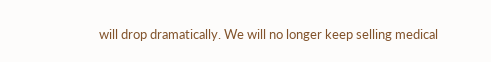will drop dramatically. We will no longer keep selling medical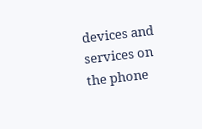devices and services on the phone